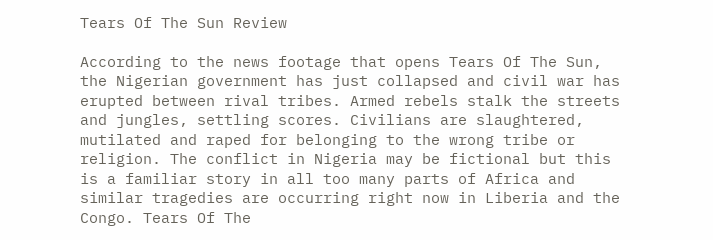Tears Of The Sun Review

According to the news footage that opens Tears Of The Sun, the Nigerian government has just collapsed and civil war has erupted between rival tribes. Armed rebels stalk the streets and jungles, settling scores. Civilians are slaughtered, mutilated and raped for belonging to the wrong tribe or religion. The conflict in Nigeria may be fictional but this is a familiar story in all too many parts of Africa and similar tragedies are occurring right now in Liberia and the Congo. Tears Of The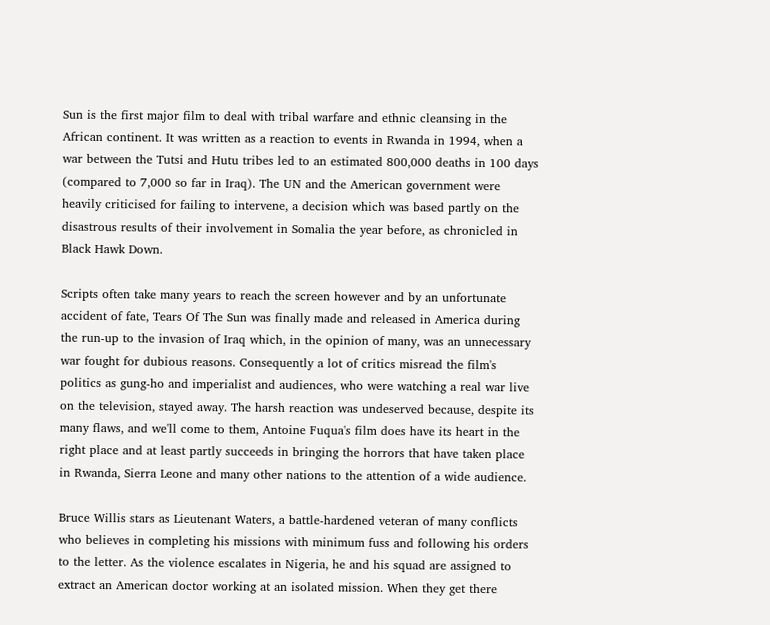Sun is the first major film to deal with tribal warfare and ethnic cleansing in the African continent. It was written as a reaction to events in Rwanda in 1994, when a war between the Tutsi and Hutu tribes led to an estimated 800,000 deaths in 100 days (compared to 7,000 so far in Iraq). The UN and the American government were heavily criticised for failing to intervene, a decision which was based partly on the disastrous results of their involvement in Somalia the year before, as chronicled in Black Hawk Down.

Scripts often take many years to reach the screen however and by an unfortunate accident of fate, Tears Of The Sun was finally made and released in America during the run-up to the invasion of Iraq which, in the opinion of many, was an unnecessary war fought for dubious reasons. Consequently a lot of critics misread the film's politics as gung-ho and imperialist and audiences, who were watching a real war live on the television, stayed away. The harsh reaction was undeserved because, despite its many flaws, and we'll come to them, Antoine Fuqua's film does have its heart in the right place and at least partly succeeds in bringing the horrors that have taken place in Rwanda, Sierra Leone and many other nations to the attention of a wide audience.

Bruce Willis stars as Lieutenant Waters, a battle-hardened veteran of many conflicts who believes in completing his missions with minimum fuss and following his orders to the letter. As the violence escalates in Nigeria, he and his squad are assigned to extract an American doctor working at an isolated mission. When they get there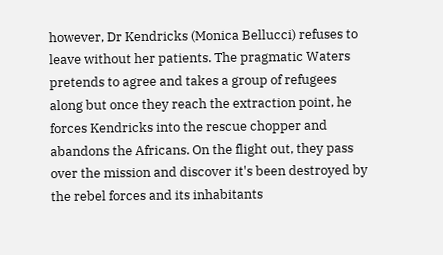however, Dr Kendricks (Monica Bellucci) refuses to leave without her patients. The pragmatic Waters pretends to agree and takes a group of refugees along but once they reach the extraction point, he forces Kendricks into the rescue chopper and abandons the Africans. On the flight out, they pass over the mission and discover it's been destroyed by the rebel forces and its inhabitants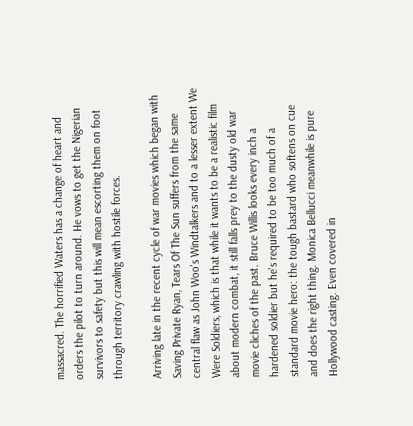massacred. The horrified Waters has a change of heart and orders the pilot to turn around. He vows to get the Nigerian survivors to safety but this will mean escorting them on foot through territory crawling with hostile forces.

Arriving late in the recent cycle of war movies which began with Saving Private Ryan, Tears Of The Sun suffers from the same central flaw as John Woo's Windtalkers and to a lesser extent We Were Soldiers, which is that while it wants to be a realistic film about modern combat, it still falls prey to the dusty old war movie cliches of the past. Bruce Willis looks every inch a hardened soldier but he's required to be too much of a standard movie hero: the tough bastard who softens on cue and does the right thing. Monica Bellucci meanwhile is pure Hollywood casting. Even covered in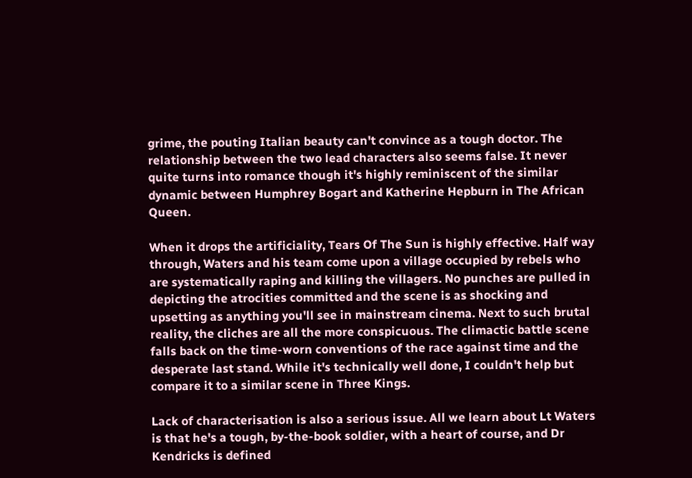grime, the pouting Italian beauty can't convince as a tough doctor. The relationship between the two lead characters also seems false. It never quite turns into romance though it's highly reminiscent of the similar dynamic between Humphrey Bogart and Katherine Hepburn in The African Queen.

When it drops the artificiality, Tears Of The Sun is highly effective. Half way through, Waters and his team come upon a village occupied by rebels who are systematically raping and killing the villagers. No punches are pulled in depicting the atrocities committed and the scene is as shocking and upsetting as anything you'll see in mainstream cinema. Next to such brutal reality, the cliches are all the more conspicuous. The climactic battle scene falls back on the time-worn conventions of the race against time and the desperate last stand. While it's technically well done, I couldn't help but compare it to a similar scene in Three Kings.

Lack of characterisation is also a serious issue. All we learn about Lt Waters is that he's a tough, by-the-book soldier, with a heart of course, and Dr Kendricks is defined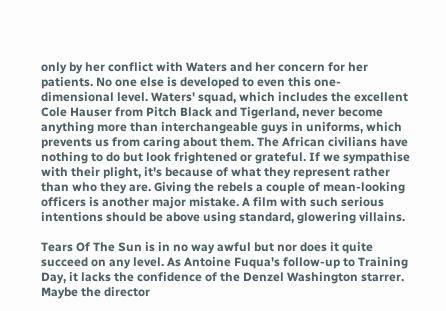only by her conflict with Waters and her concern for her patients. No one else is developed to even this one-dimensional level. Waters' squad, which includes the excellent Cole Hauser from Pitch Black and Tigerland, never become anything more than interchangeable guys in uniforms, which prevents us from caring about them. The African civilians have nothing to do but look frightened or grateful. If we sympathise with their plight, it's because of what they represent rather than who they are. Giving the rebels a couple of mean-looking officers is another major mistake. A film with such serious intentions should be above using standard, glowering villains.

Tears Of The Sun is in no way awful but nor does it quite succeed on any level. As Antoine Fuqua's follow-up to Training Day, it lacks the confidence of the Denzel Washington starrer. Maybe the director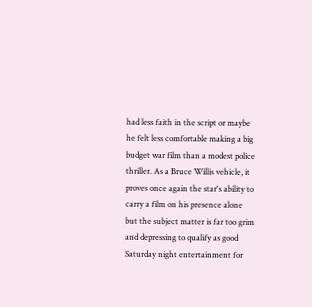had less faith in the script or maybe he felt less comfortable making a big budget war film than a modest police thriller. As a Bruce Willis vehicle, it proves once again the star's ability to carry a film on his presence alone but the subject matter is far too grim and depressing to qualify as good Saturday night entertainment for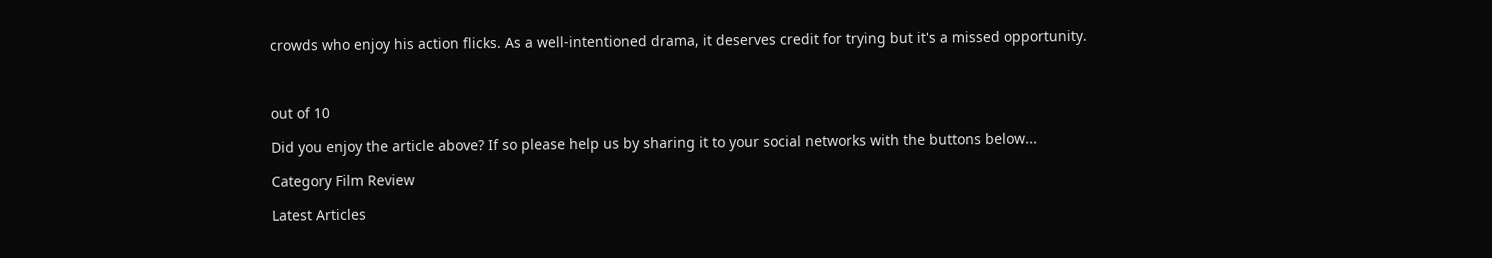crowds who enjoy his action flicks. As a well-intentioned drama, it deserves credit for trying but it's a missed opportunity.



out of 10

Did you enjoy the article above? If so please help us by sharing it to your social networks with the buttons below...

Category Film Review

Latest Articles